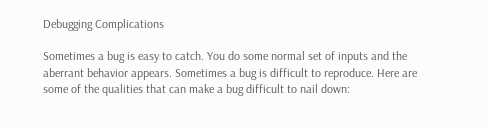Debugging Complications

Sometimes a bug is easy to catch. You do some normal set of inputs and the aberrant behavior appears. Sometimes a bug is difficult to reproduce. Here are some of the qualities that can make a bug difficult to nail down: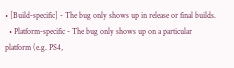• [Build-specific] - The bug only shows up in release or final builds.
  • Platform-specific - The bug only shows up on a particular platform (e.g. PS4,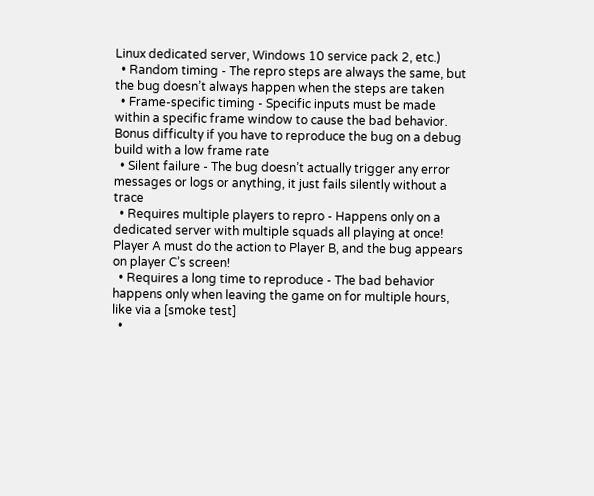Linux dedicated server, Windows 10 service pack 2, etc.)
  • Random timing - The repro steps are always the same, but the bug doesn’t always happen when the steps are taken
  • Frame-specific timing - Specific inputs must be made within a specific frame window to cause the bad behavior. Bonus difficulty if you have to reproduce the bug on a debug build with a low frame rate
  • Silent failure - The bug doesn’t actually trigger any error messages or logs or anything, it just fails silently without a trace
  • Requires multiple players to repro - Happens only on a dedicated server with multiple squads all playing at once! Player A must do the action to Player B, and the bug appears on player C’s screen!
  • Requires a long time to reproduce - The bad behavior happens only when leaving the game on for multiple hours, like via a [smoke test]
  •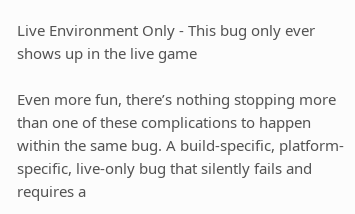Live Environment Only - This bug only ever shows up in the live game

Even more fun, there’s nothing stopping more than one of these complications to happen within the same bug. A build-specific, platform-specific, live-only bug that silently fails and requires a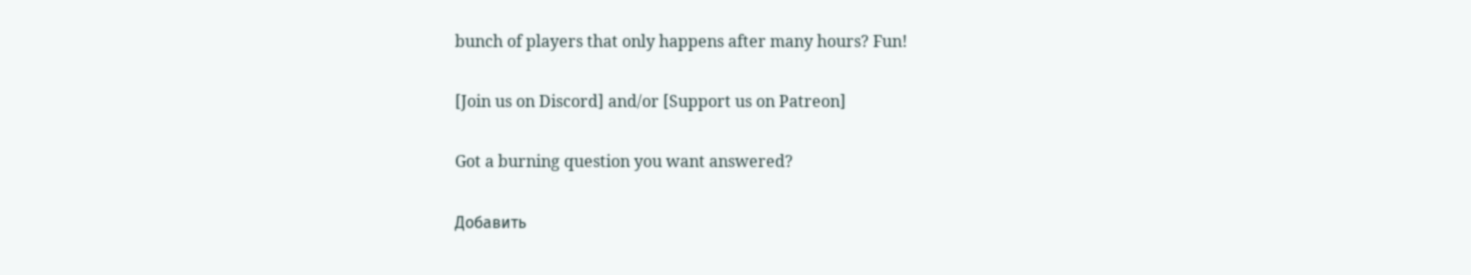bunch of players that only happens after many hours? Fun!

[Join us on Discord] and/or [Support us on Patreon]

Got a burning question you want answered?

Добавить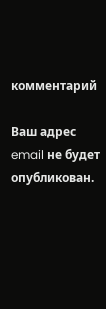комментарий

Ваш адрес email не будет опубликован.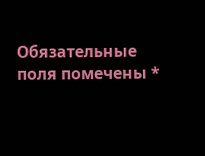Обязательные поля помечены *